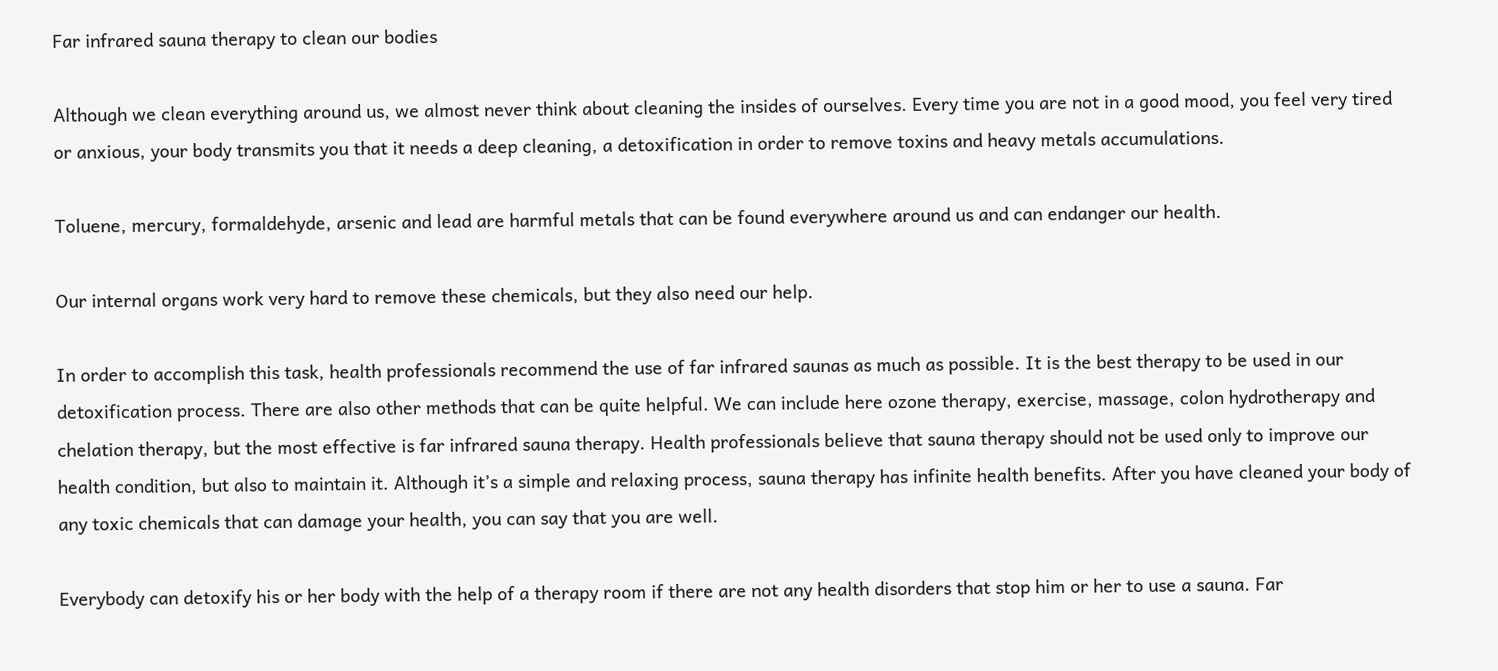Far infrared sauna therapy to clean our bodies

Although we clean everything around us, we almost never think about cleaning the insides of ourselves. Every time you are not in a good mood, you feel very tired or anxious, your body transmits you that it needs a deep cleaning, a detoxification in order to remove toxins and heavy metals accumulations.

Toluene, mercury, formaldehyde, arsenic and lead are harmful metals that can be found everywhere around us and can endanger our health.

Our internal organs work very hard to remove these chemicals, but they also need our help.

In order to accomplish this task, health professionals recommend the use of far infrared saunas as much as possible. It is the best therapy to be used in our detoxification process. There are also other methods that can be quite helpful. We can include here ozone therapy, exercise, massage, colon hydrotherapy and chelation therapy, but the most effective is far infrared sauna therapy. Health professionals believe that sauna therapy should not be used only to improve our health condition, but also to maintain it. Although it’s a simple and relaxing process, sauna therapy has infinite health benefits. After you have cleaned your body of any toxic chemicals that can damage your health, you can say that you are well.

Everybody can detoxify his or her body with the help of a therapy room if there are not any health disorders that stop him or her to use a sauna. Far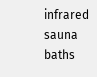infrared sauna baths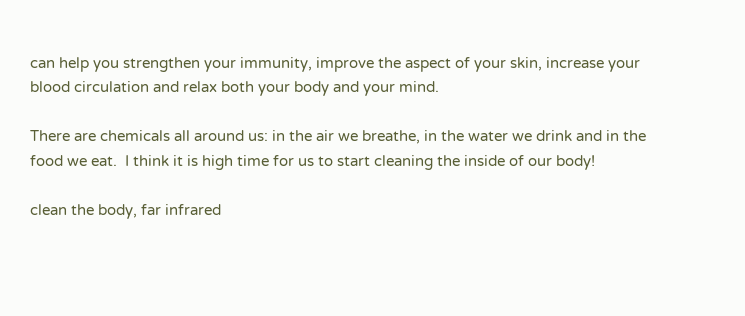can help you strengthen your immunity, improve the aspect of your skin, increase your blood circulation and relax both your body and your mind.

There are chemicals all around us: in the air we breathe, in the water we drink and in the food we eat.  I think it is high time for us to start cleaning the inside of our body!

clean the body, far infrared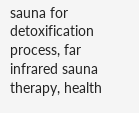sauna for detoxification process, far infrared sauna therapy, health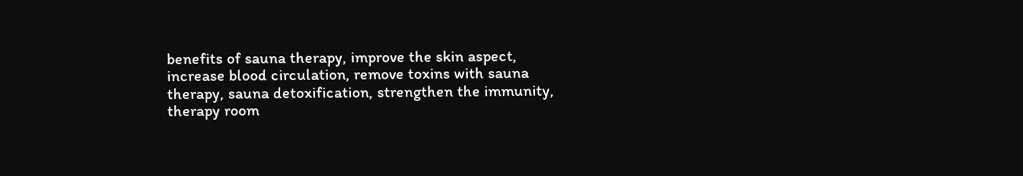benefits of sauna therapy, improve the skin aspect, increase blood circulation, remove toxins with sauna therapy, sauna detoxification, strengthen the immunity, therapy room